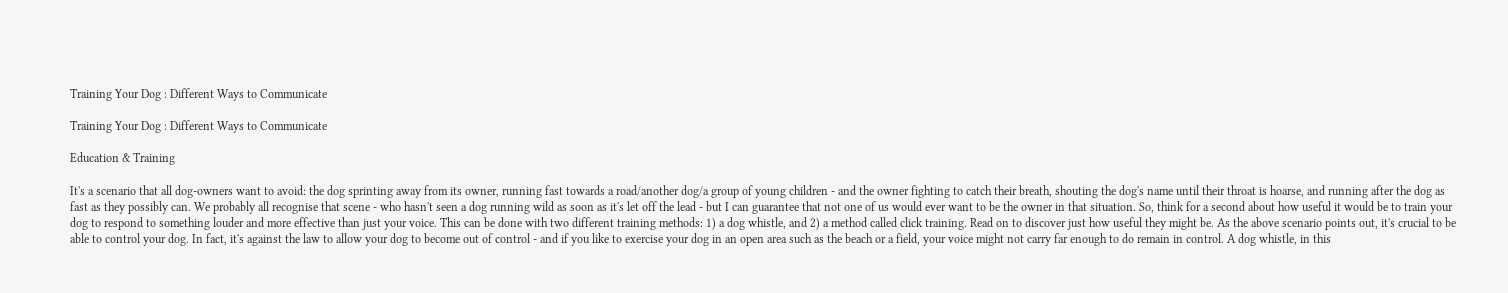Training Your Dog : Different Ways to Communicate

Training Your Dog : Different Ways to Communicate

Education & Training

It's a scenario that all dog-owners want to avoid: the dog sprinting away from its owner, running fast towards a road/another dog/a group of young children - and the owner fighting to catch their breath, shouting the dog's name until their throat is hoarse, and running after the dog as fast as they possibly can. We probably all recognise that scene - who hasn't seen a dog running wild as soon as it's let off the lead - but I can guarantee that not one of us would ever want to be the owner in that situation. So, think for a second about how useful it would be to train your dog to respond to something louder and more effective than just your voice. This can be done with two different training methods: 1) a dog whistle, and 2) a method called click training. Read on to discover just how useful they might be. As the above scenario points out, it's crucial to be able to control your dog. In fact, it's against the law to allow your dog to become out of control - and if you like to exercise your dog in an open area such as the beach or a field, your voice might not carry far enough to do remain in control. A dog whistle, in this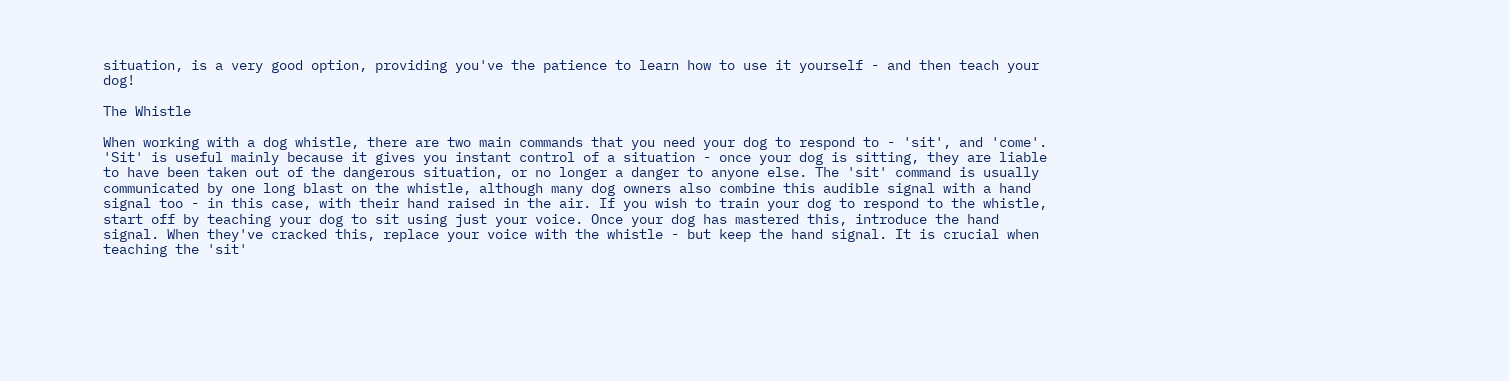situation, is a very good option, providing you've the patience to learn how to use it yourself - and then teach your dog!

The Whistle

When working with a dog whistle, there are two main commands that you need your dog to respond to - 'sit', and 'come'. 'Sit' is useful mainly because it gives you instant control of a situation - once your dog is sitting, they are liable to have been taken out of the dangerous situation, or no longer a danger to anyone else. The 'sit' command is usually communicated by one long blast on the whistle, although many dog owners also combine this audible signal with a hand signal too - in this case, with their hand raised in the air. If you wish to train your dog to respond to the whistle, start off by teaching your dog to sit using just your voice. Once your dog has mastered this, introduce the hand signal. When they've cracked this, replace your voice with the whistle - but keep the hand signal. It is crucial when teaching the 'sit'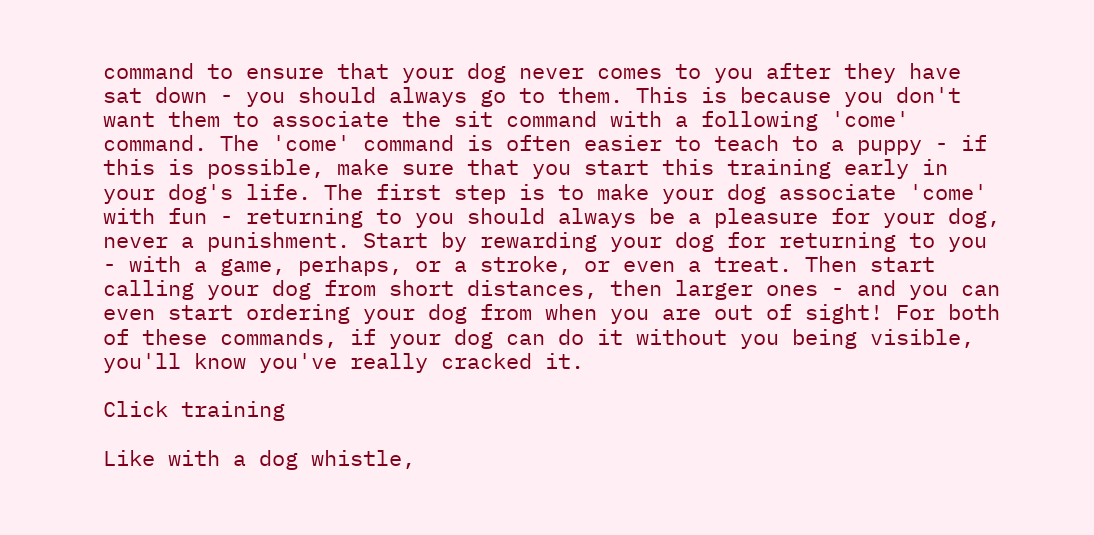command to ensure that your dog never comes to you after they have sat down - you should always go to them. This is because you don't want them to associate the sit command with a following 'come' command. The 'come' command is often easier to teach to a puppy - if this is possible, make sure that you start this training early in your dog's life. The first step is to make your dog associate 'come' with fun - returning to you should always be a pleasure for your dog, never a punishment. Start by rewarding your dog for returning to you - with a game, perhaps, or a stroke, or even a treat. Then start calling your dog from short distances, then larger ones - and you can even start ordering your dog from when you are out of sight! For both of these commands, if your dog can do it without you being visible, you'll know you've really cracked it.

Click training

Like with a dog whistle,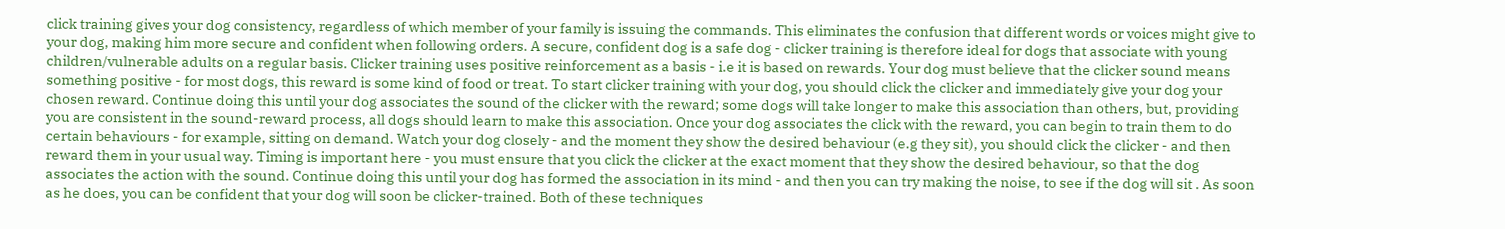click training gives your dog consistency, regardless of which member of your family is issuing the commands. This eliminates the confusion that different words or voices might give to your dog, making him more secure and confident when following orders. A secure, confident dog is a safe dog - clicker training is therefore ideal for dogs that associate with young children/vulnerable adults on a regular basis. Clicker training uses positive reinforcement as a basis - i.e it is based on rewards. Your dog must believe that the clicker sound means something positive - for most dogs, this reward is some kind of food or treat. To start clicker training with your dog, you should click the clicker and immediately give your dog your chosen reward. Continue doing this until your dog associates the sound of the clicker with the reward; some dogs will take longer to make this association than others, but, providing you are consistent in the sound-reward process, all dogs should learn to make this association. Once your dog associates the click with the reward, you can begin to train them to do certain behaviours - for example, sitting on demand. Watch your dog closely - and the moment they show the desired behaviour (e.g they sit), you should click the clicker - and then reward them in your usual way. Timing is important here - you must ensure that you click the clicker at the exact moment that they show the desired behaviour, so that the dog associates the action with the sound. Continue doing this until your dog has formed the association in its mind - and then you can try making the noise, to see if the dog will sit . As soon as he does, you can be confident that your dog will soon be clicker-trained. Both of these techniques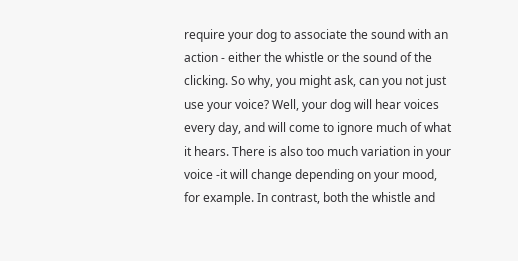require your dog to associate the sound with an action - either the whistle or the sound of the clicking. So why, you might ask, can you not just use your voice? Well, your dog will hear voices every day, and will come to ignore much of what it hears. There is also too much variation in your voice -it will change depending on your mood, for example. In contrast, both the whistle and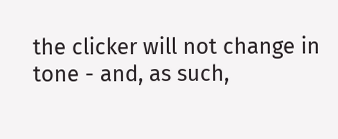the clicker will not change in tone - and, as such,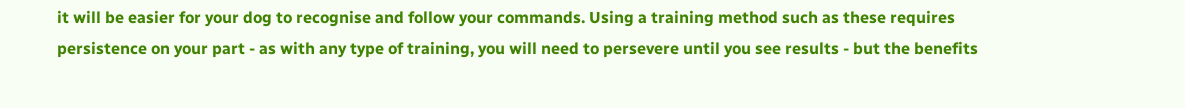it will be easier for your dog to recognise and follow your commands. Using a training method such as these requires persistence on your part - as with any type of training, you will need to persevere until you see results - but the benefits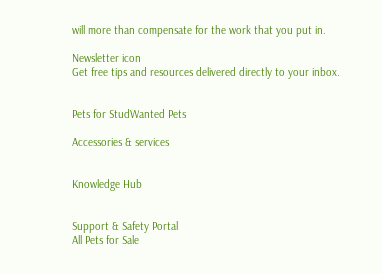will more than compensate for the work that you put in.

Newsletter icon
Get free tips and resources delivered directly to your inbox.


Pets for StudWanted Pets

Accessories & services


Knowledge Hub


Support & Safety Portal
All Pets for Sale